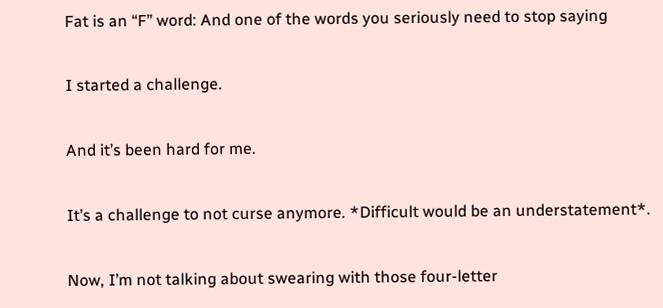Fat is an “F” word: And one of the words you seriously need to stop saying

I started a challenge.

And it’s been hard for me.

It’s a challenge to not curse anymore. *Difficult would be an understatement*.

Now, I’m not talking about swearing with those four-letter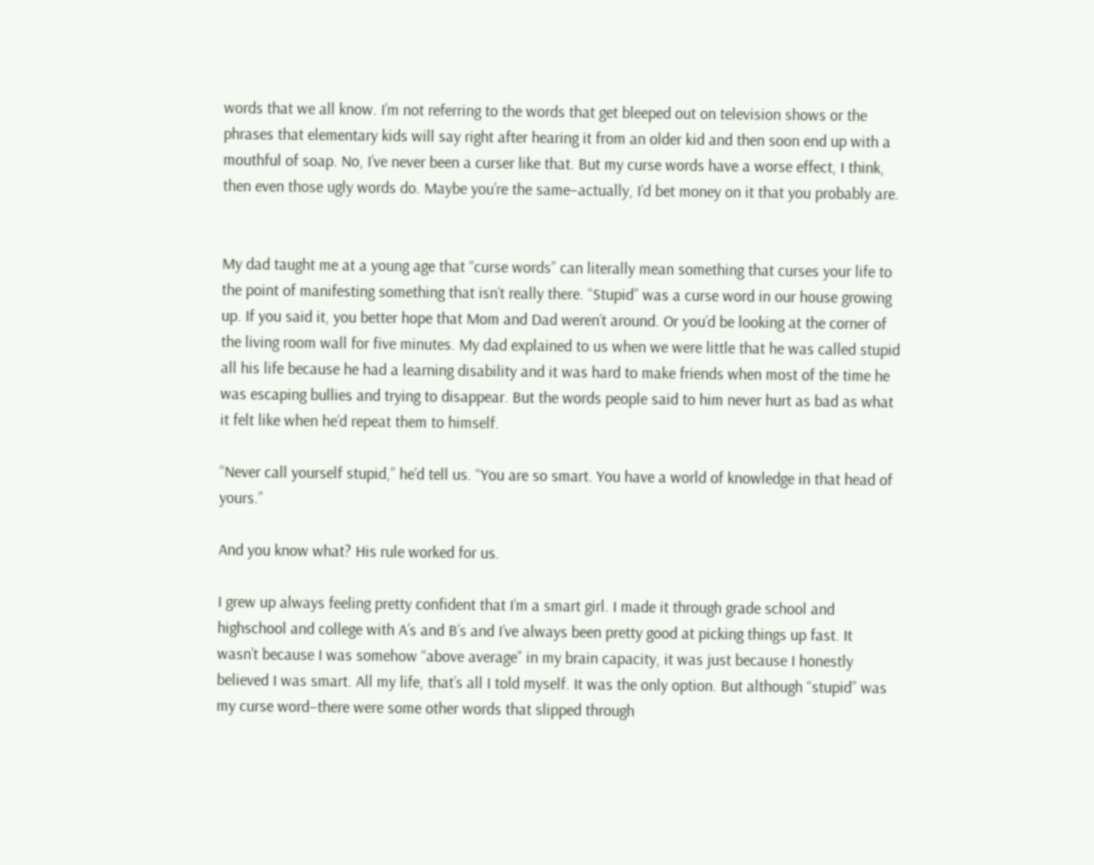words that we all know. I’m not referring to the words that get bleeped out on television shows or the phrases that elementary kids will say right after hearing it from an older kid and then soon end up with a mouthful of soap. No, I’ve never been a curser like that. But my curse words have a worse effect, I think, then even those ugly words do. Maybe you’re the same–actually, I’d bet money on it that you probably are.


My dad taught me at a young age that “curse words” can literally mean something that curses your life to the point of manifesting something that isn’t really there. “Stupid” was a curse word in our house growing up. If you said it, you better hope that Mom and Dad weren’t around. Or you’d be looking at the corner of the living room wall for five minutes. My dad explained to us when we were little that he was called stupid all his life because he had a learning disability and it was hard to make friends when most of the time he was escaping bullies and trying to disappear. But the words people said to him never hurt as bad as what it felt like when he’d repeat them to himself.

“Never call yourself stupid,” he’d tell us. “You are so smart. You have a world of knowledge in that head of yours.”

And you know what? His rule worked for us.

I grew up always feeling pretty confident that I’m a smart girl. I made it through grade school and highschool and college with A’s and B’s and I’ve always been pretty good at picking things up fast. It wasn’t because I was somehow “above average” in my brain capacity, it was just because I honestly believed I was smart. All my life, that’s all I told myself. It was the only option. But although “stupid” was my curse word–there were some other words that slipped through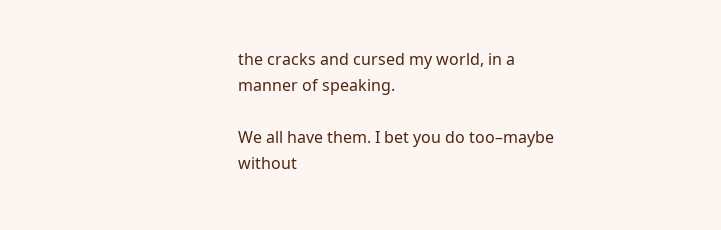the cracks and cursed my world, in a manner of speaking.

We all have them. I bet you do too–maybe without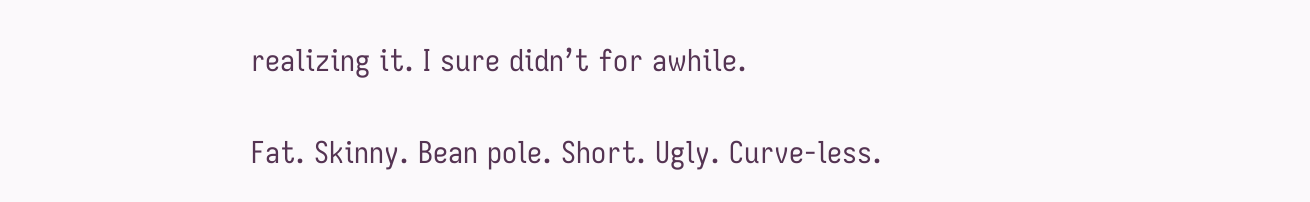realizing it. I sure didn’t for awhile.

Fat. Skinny. Bean pole. Short. Ugly. Curve-less.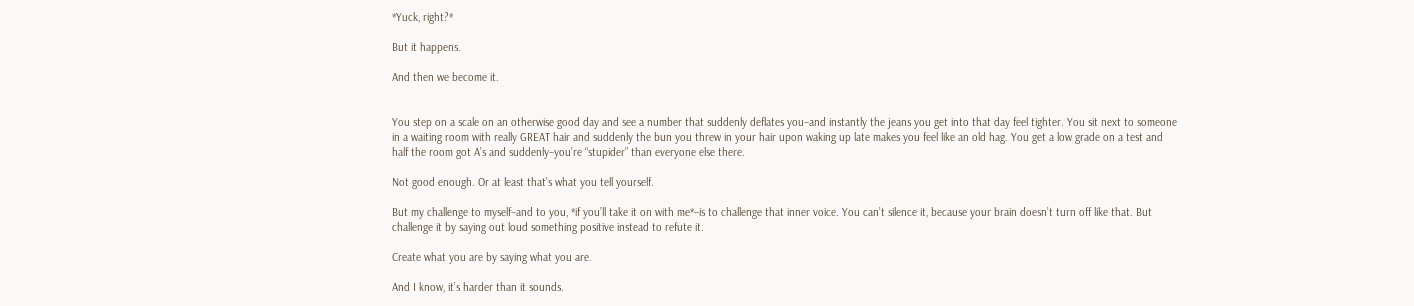*Yuck, right?*

But it happens.

And then we become it.


You step on a scale on an otherwise good day and see a number that suddenly deflates you–and instantly the jeans you get into that day feel tighter. You sit next to someone in a waiting room with really GREAT hair and suddenly the bun you threw in your hair upon waking up late makes you feel like an old hag. You get a low grade on a test and half the room got A’s and suddenly–you’re “stupider” than everyone else there.

Not good enough. Or at least that’s what you tell yourself.

But my challenge to myself–and to you, *if you’ll take it on with me*–is to challenge that inner voice. You can’t silence it, because your brain doesn’t turn off like that. But challenge it by saying out loud something positive instead to refute it.

Create what you are by saying what you are.

And I know, it’s harder than it sounds.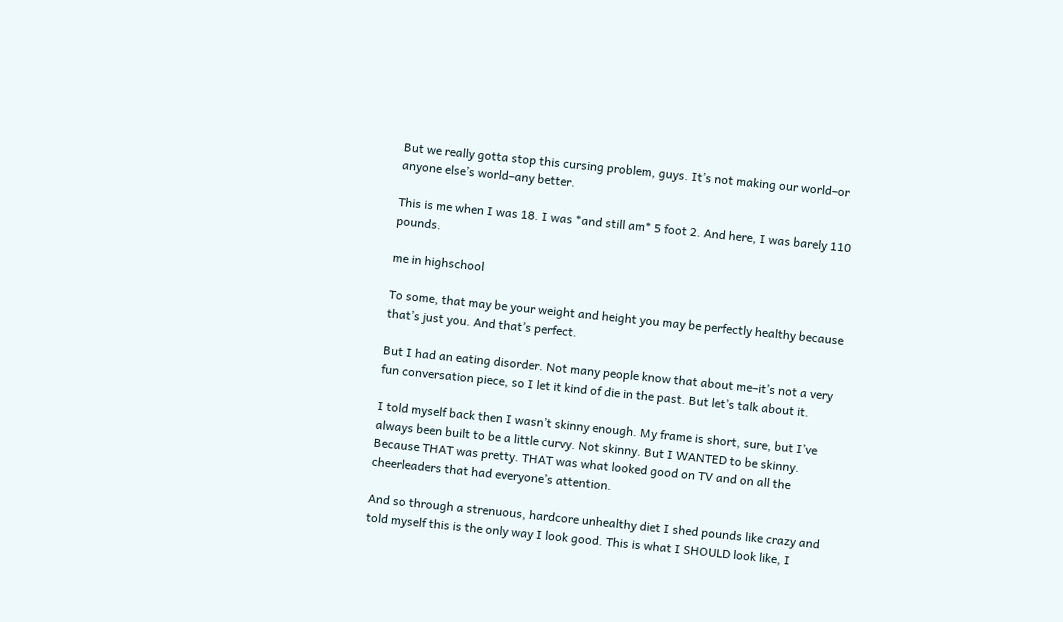But we really gotta stop this cursing problem, guys. It’s not making our world–or anyone else’s world–any better.

This is me when I was 18. I was *and still am* 5 foot 2. And here, I was barely 110 pounds.

me in highschool

To some, that may be your weight and height you may be perfectly healthy because that’s just you. And that’s perfect.

But I had an eating disorder. Not many people know that about me–it’s not a very fun conversation piece, so I let it kind of die in the past. But let’s talk about it.

I told myself back then I wasn’t skinny enough. My frame is short, sure, but I’ve always been built to be a little curvy. Not skinny. But I WANTED to be skinny. Because THAT was pretty. THAT was what looked good on TV and on all the cheerleaders that had everyone’s attention.

And so through a strenuous, hardcore unhealthy diet I shed pounds like crazy and told myself this is the only way I look good. This is what I SHOULD look like, I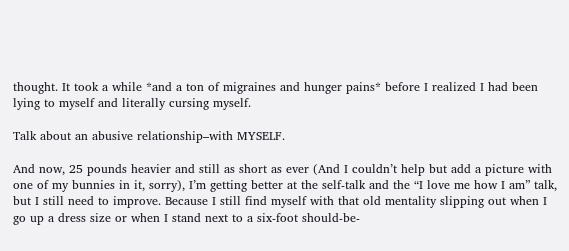thought. It took a while *and a ton of migraines and hunger pains* before I realized I had been lying to myself and literally cursing myself.

Talk about an abusive relationship–with MYSELF.

And now, 25 pounds heavier and still as short as ever (And I couldn’t help but add a picture with one of my bunnies in it, sorry), I’m getting better at the self-talk and the “I love me how I am” talk, but I still need to improve. Because I still find myself with that old mentality slipping out when I go up a dress size or when I stand next to a six-foot should-be-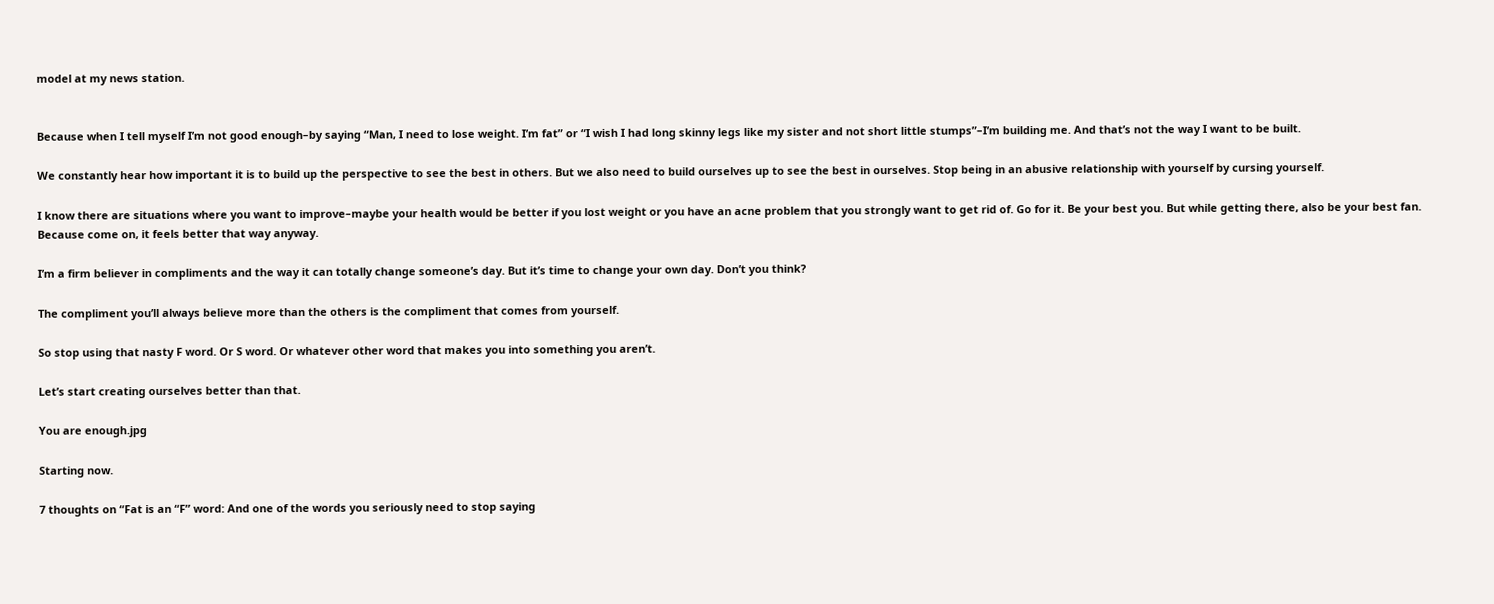model at my news station.


Because when I tell myself I’m not good enough–by saying “Man, I need to lose weight. I’m fat” or “I wish I had long skinny legs like my sister and not short little stumps”–I’m building me. And that’s not the way I want to be built.

We constantly hear how important it is to build up the perspective to see the best in others. But we also need to build ourselves up to see the best in ourselves. Stop being in an abusive relationship with yourself by cursing yourself.

I know there are situations where you want to improve–maybe your health would be better if you lost weight or you have an acne problem that you strongly want to get rid of. Go for it. Be your best you. But while getting there, also be your best fan. Because come on, it feels better that way anyway.

I’m a firm believer in compliments and the way it can totally change someone’s day. But it’s time to change your own day. Don’t you think?

The compliment you’ll always believe more than the others is the compliment that comes from yourself.

So stop using that nasty F word. Or S word. Or whatever other word that makes you into something you aren’t.

Let’s start creating ourselves better than that.

You are enough.jpg

Starting now.

7 thoughts on “Fat is an “F” word: And one of the words you seriously need to stop saying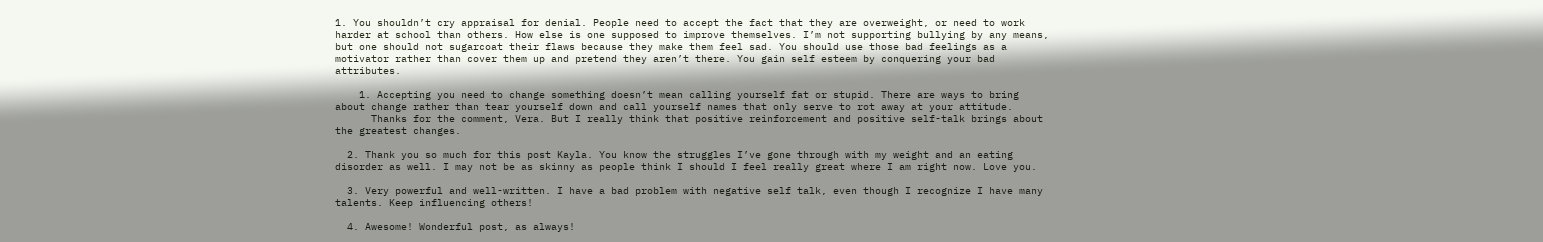1. You shouldn’t cry appraisal for denial. People need to accept the fact that they are overweight, or need to work harder at school than others. How else is one supposed to improve themselves. I’m not supporting bullying by any means, but one should not sugarcoat their flaws because they make them feel sad. You should use those bad feelings as a motivator rather than cover them up and pretend they aren’t there. You gain self esteem by conquering your bad attributes.

    1. Accepting you need to change something doesn’t mean calling yourself fat or stupid. There are ways to bring about change rather than tear yourself down and call yourself names that only serve to rot away at your attitude.
      Thanks for the comment, Vera. But I really think that positive reinforcement and positive self-talk brings about the greatest changes.

  2. Thank you so much for this post Kayla. You know the struggles I’ve gone through with my weight and an eating disorder as well. I may not be as skinny as people think I should I feel really great where I am right now. Love you.

  3. Very powerful and well-written. I have a bad problem with negative self talk, even though I recognize I have many talents. Keep influencing others!

  4. Awesome! Wonderful post, as always!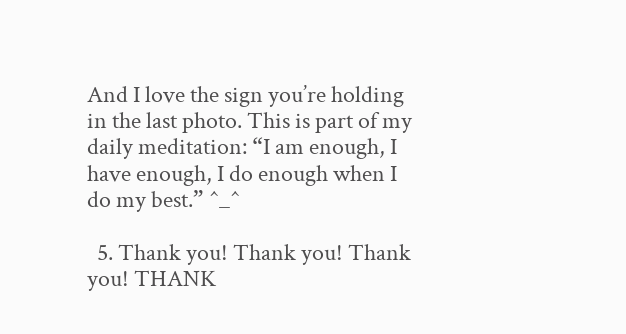And I love the sign you’re holding in the last photo. This is part of my daily meditation: “I am enough, I have enough, I do enough when I do my best.” ^_^

  5. Thank you! Thank you! Thank you! THANK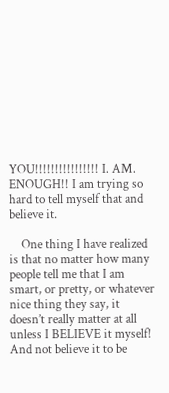YOU!!!!!!!!!!!!!!!! I. AM. ENOUGH!! I am trying so hard to tell myself that and believe it.

    One thing I have realized is that no matter how many people tell me that I am smart, or pretty, or whatever nice thing they say, it doesn’t really matter at all unless I BELIEVE it myself! And not believe it to be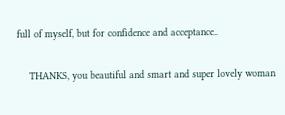full of myself, but for confidence and acceptance..

    THANKS, you beautiful and smart and super lovely woman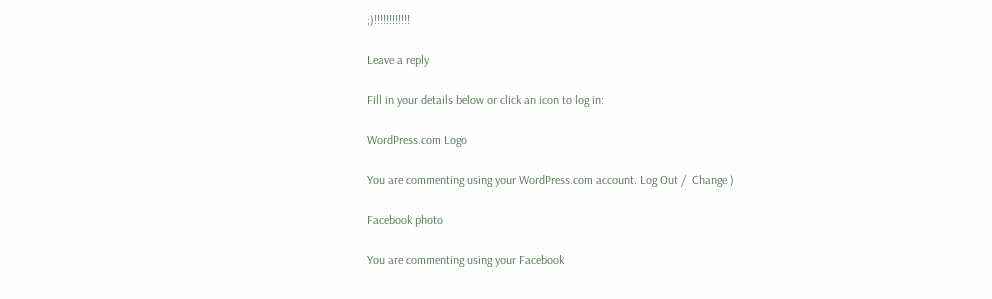;)!!!!!!!!!!!!

Leave a reply

Fill in your details below or click an icon to log in:

WordPress.com Logo

You are commenting using your WordPress.com account. Log Out /  Change )

Facebook photo

You are commenting using your Facebook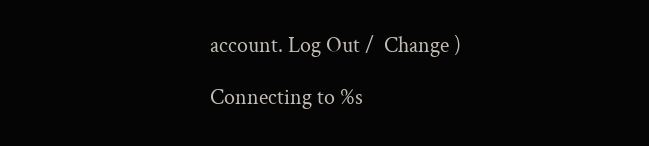account. Log Out /  Change )

Connecting to %s